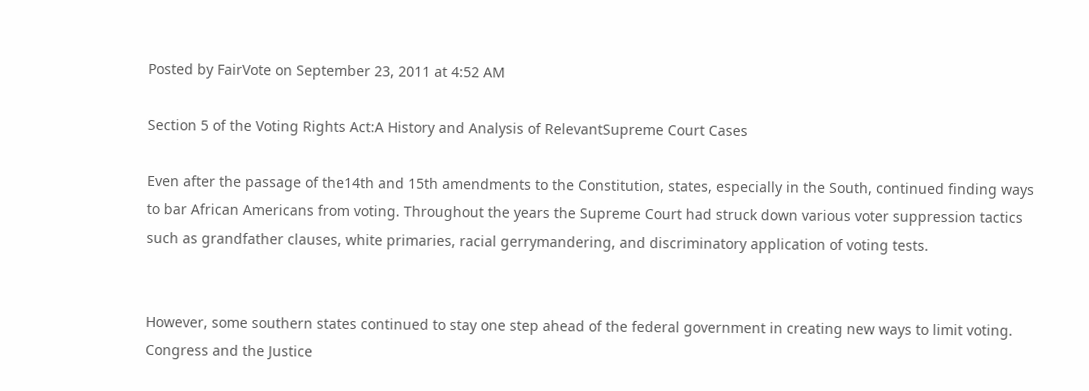Posted by FairVote on September 23, 2011 at 4:52 AM

Section 5 of the Voting Rights Act:A History and Analysis of RelevantSupreme Court Cases

Even after the passage of the14th and 15th amendments to the Constitution, states, especially in the South, continued finding ways to bar African Americans from voting. Throughout the years the Supreme Court had struck down various voter suppression tactics such as grandfather clauses, white primaries, racial gerrymandering, and discriminatory application of voting tests.


However, some southern states continued to stay one step ahead of the federal government in creating new ways to limit voting. Congress and the Justice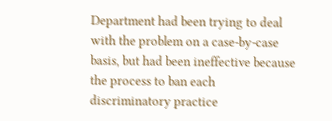Department had been trying to deal with the problem on a case-by-case basis, but had been ineffective because the process to ban each discriminatory practice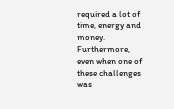required a lot of time, energy and money. Furthermore, even when one of these challenges was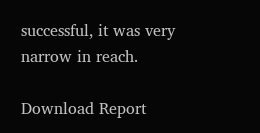successful, it was very narrow in reach.

Download Report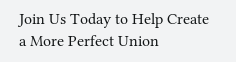Join Us Today to Help Create a More Perfect Union